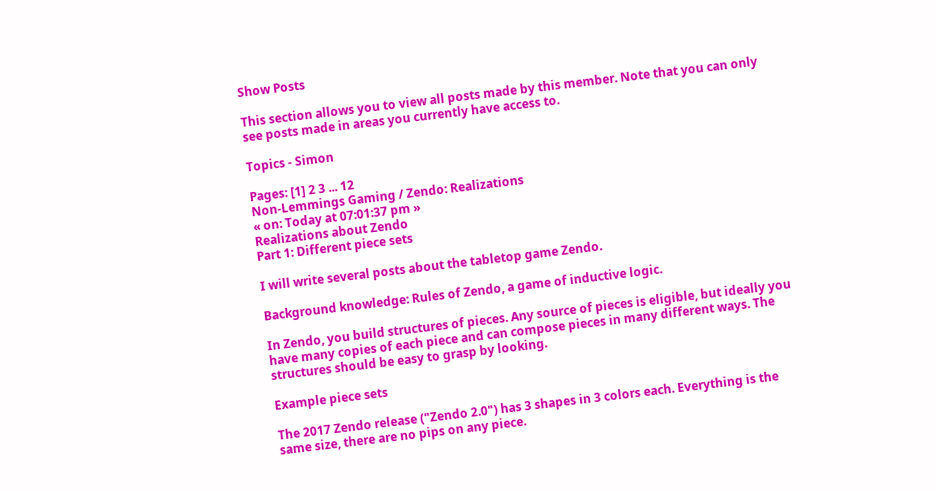Show Posts

This section allows you to view all posts made by this member. Note that you can only see posts made in areas you currently have access to.

Topics - Simon

Pages: [1] 2 3 ... 12
Non-Lemmings Gaming / Zendo: Realizations
« on: Today at 07:01:37 pm »
Realizations about Zendo
Part 1: Different piece sets

I will write several posts about the tabletop game Zendo.

Background knowledge: Rules of Zendo, a game of inductive logic.

In Zendo, you build structures of pieces. Any source of pieces is eligible, but ideally you have many copies of each piece and can compose pieces in many different ways. The structures should be easy to grasp by looking.

Example piece sets

The 2017 Zendo release ("Zendo 2.0") has 3 shapes in 3 colors each. Everything is the same size, there are no pips on any piece.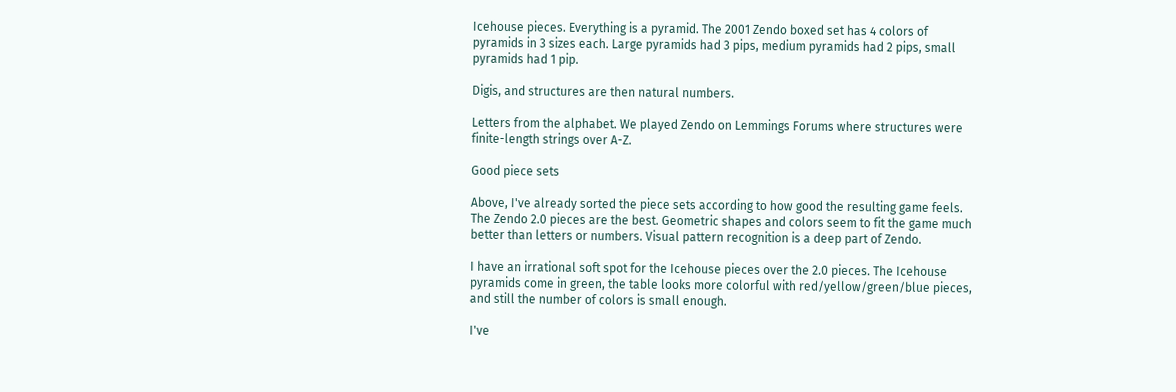Icehouse pieces. Everything is a pyramid. The 2001 Zendo boxed set has 4 colors of pyramids in 3 sizes each. Large pyramids had 3 pips, medium pyramids had 2 pips, small pyramids had 1 pip.

Digis, and structures are then natural numbers.

Letters from the alphabet. We played Zendo on Lemmings Forums where structures were finite-length strings over A-Z.

Good piece sets

Above, I've already sorted the piece sets according to how good the resulting game feels. The Zendo 2.0 pieces are the best. Geometric shapes and colors seem to fit the game much better than letters or numbers. Visual pattern recognition is a deep part of Zendo.

I have an irrational soft spot for the Icehouse pieces over the 2.0 pieces. The Icehouse pyramids come in green, the table looks more colorful with red/yellow/green/blue pieces, and still the number of colors is small enough.

I've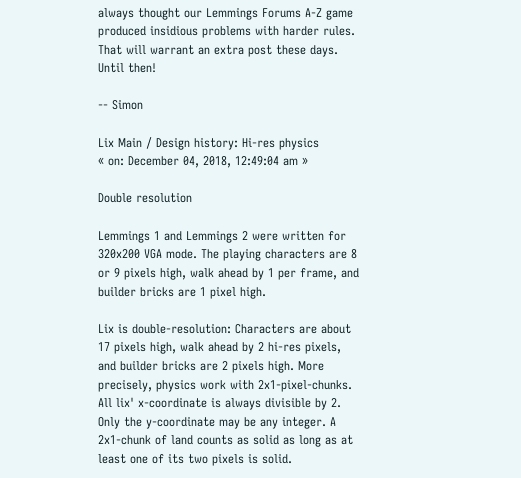always thought our Lemmings Forums A-Z game produced insidious problems with harder rules. That will warrant an extra post these days. Until then!

-- Simon

Lix Main / Design history: Hi-res physics
« on: December 04, 2018, 12:49:04 am »

Double resolution

Lemmings 1 and Lemmings 2 were written for 320x200 VGA mode. The playing characters are 8 or 9 pixels high, walk ahead by 1 per frame, and builder bricks are 1 pixel high.

Lix is double-resolution: Characters are about 17 pixels high, walk ahead by 2 hi-res pixels, and builder bricks are 2 pixels high. More precisely, physics work with 2x1-pixel-chunks. All lix' x-coordinate is always divisible by 2. Only the y-coordinate may be any integer. A 2x1-chunk of land counts as solid as long as at least one of its two pixels is solid.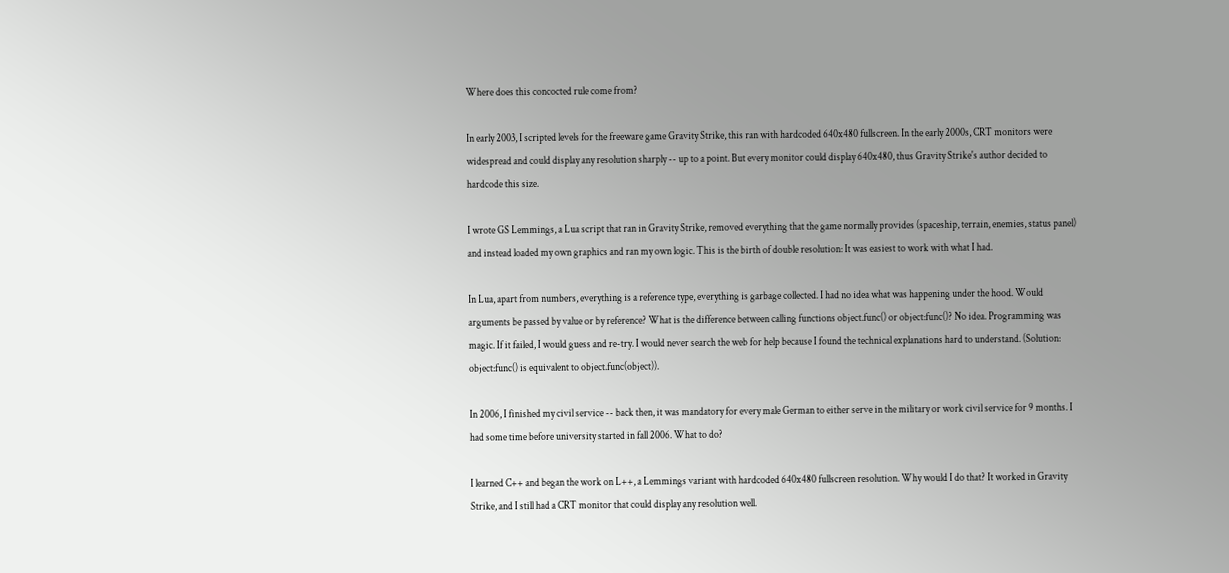Where does this concocted rule come from?

In early 2003, I scripted levels for the freeware game Gravity Strike, this ran with hardcoded 640x480 fullscreen. In the early 2000s, CRT monitors were widespread and could display any resolution sharply -- up to a point. But every monitor could display 640x480, thus Gravity Strike's author decided to hardcode this size.

I wrote GS Lemmings, a Lua script that ran in Gravity Strike, removed everything that the game normally provides (spaceship, terrain, enemies, status panel) and instead loaded my own graphics and ran my own logic. This is the birth of double resolution: It was easiest to work with what I had.

In Lua, apart from numbers, everything is a reference type, everything is garbage collected. I had no idea what was happening under the hood. Would arguments be passed by value or by reference? What is the difference between calling functions object.func() or object:func()? No idea. Programming was magic. If it failed, I would guess and re-try. I would never search the web for help because I found the technical explanations hard to understand. (Solution: object:func() is equivalent to object.func(object)).

In 2006, I finished my civil service -- back then, it was mandatory for every male German to either serve in the military or work civil service for 9 months. I had some time before university started in fall 2006. What to do?

I learned C++ and began the work on L++, a Lemmings variant with hardcoded 640x480 fullscreen resolution. Why would I do that? It worked in Gravity Strike, and I still had a CRT monitor that could display any resolution well.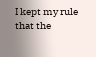I kept my rule that the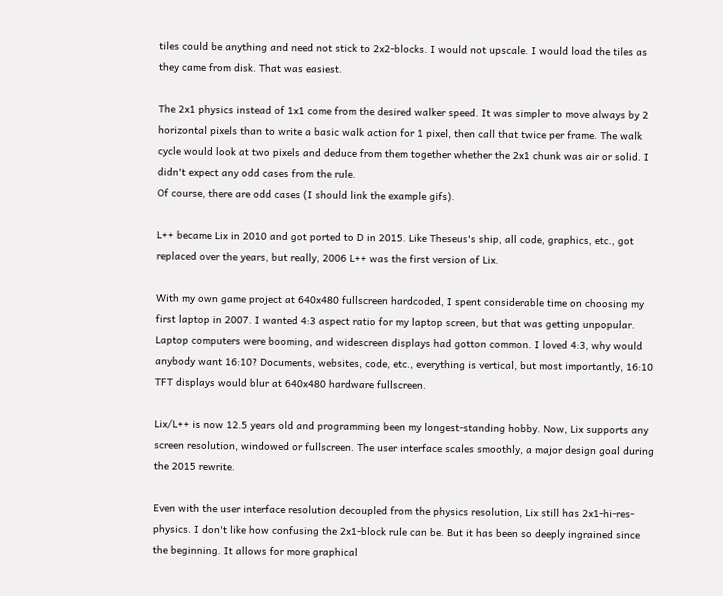tiles could be anything and need not stick to 2x2-blocks. I would not upscale. I would load the tiles as they came from disk. That was easiest.

The 2x1 physics instead of 1x1 come from the desired walker speed. It was simpler to move always by 2 horizontal pixels than to write a basic walk action for 1 pixel, then call that twice per frame. The walk cycle would look at two pixels and deduce from them together whether the 2x1 chunk was air or solid. I didn't expect any odd cases from the rule.
Of course, there are odd cases (I should link the example gifs).

L++ became Lix in 2010 and got ported to D in 2015. Like Theseus's ship, all code, graphics, etc., got replaced over the years, but really, 2006 L++ was the first version of Lix.

With my own game project at 640x480 fullscreen hardcoded, I spent considerable time on choosing my first laptop in 2007. I wanted 4:3 aspect ratio for my laptop screen, but that was getting unpopular. Laptop computers were booming, and widescreen displays had gotton common. I loved 4:3, why would anybody want 16:10? Documents, websites, code, etc., everything is vertical, but most importantly, 16:10 TFT displays would blur at 640x480 hardware fullscreen.

Lix/L++ is now 12.5 years old and programming been my longest-standing hobby. Now, Lix supports any screen resolution, windowed or fullscreen. The user interface scales smoothly, a major design goal during the 2015 rewrite.

Even with the user interface resolution decoupled from the physics resolution, Lix still has 2x1-hi-res-physics. I don't like how confusing the 2x1-block rule can be. But it has been so deeply ingrained since the beginning. It allows for more graphical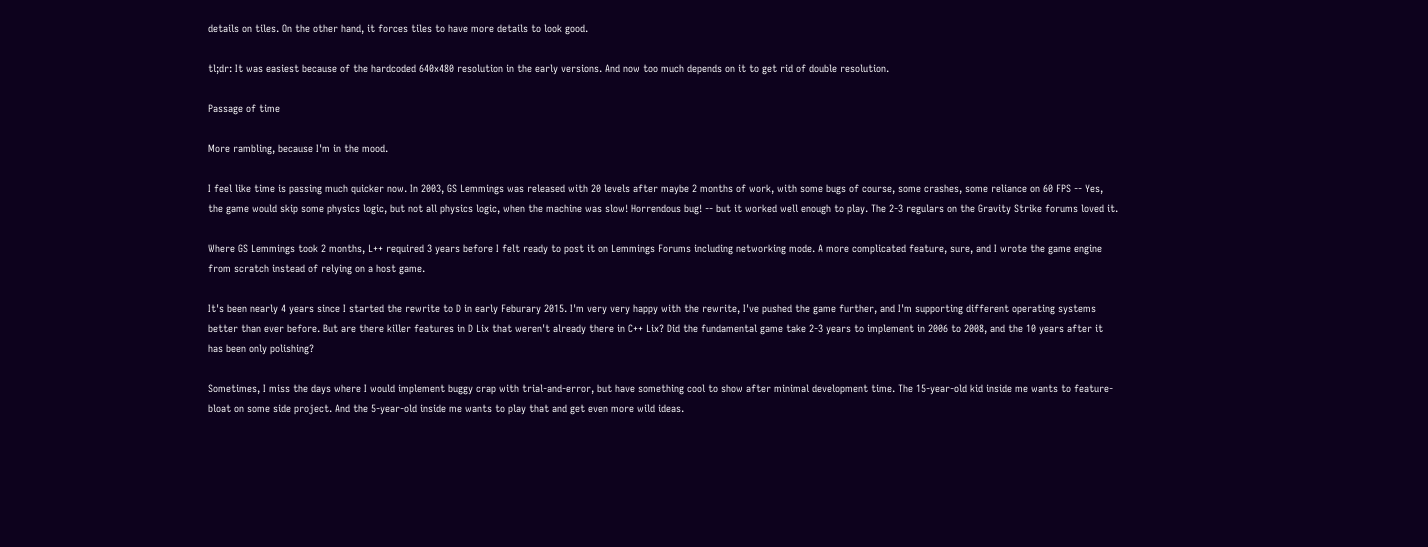details on tiles. On the other hand, it forces tiles to have more details to look good.

tl;dr: It was easiest because of the hardcoded 640x480 resolution in the early versions. And now too much depends on it to get rid of double resolution.

Passage of time

More rambling, because I'm in the mood.

I feel like time is passing much quicker now. In 2003, GS Lemmings was released with 20 levels after maybe 2 months of work, with some bugs of course, some crashes, some reliance on 60 FPS -- Yes, the game would skip some physics logic, but not all physics logic, when the machine was slow! Horrendous bug! -- but it worked well enough to play. The 2-3 regulars on the Gravity Strike forums loved it.

Where GS Lemmings took 2 months, L++ required 3 years before I felt ready to post it on Lemmings Forums including networking mode. A more complicated feature, sure, and I wrote the game engine from scratch instead of relying on a host game.

It's been nearly 4 years since I started the rewrite to D in early Feburary 2015. I'm very very happy with the rewrite, I've pushed the game further, and I'm supporting different operating systems better than ever before. But are there killer features in D Lix that weren't already there in C++ Lix? Did the fundamental game take 2-3 years to implement in 2006 to 2008, and the 10 years after it has been only polishing?

Sometimes, I miss the days where I would implement buggy crap with trial-and-error, but have something cool to show after minimal development time. The 15-year-old kid inside me wants to feature-bloat on some side project. And the 5-year-old inside me wants to play that and get even more wild ideas.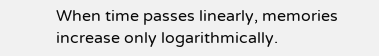When time passes linearly, memories increase only logarithmically.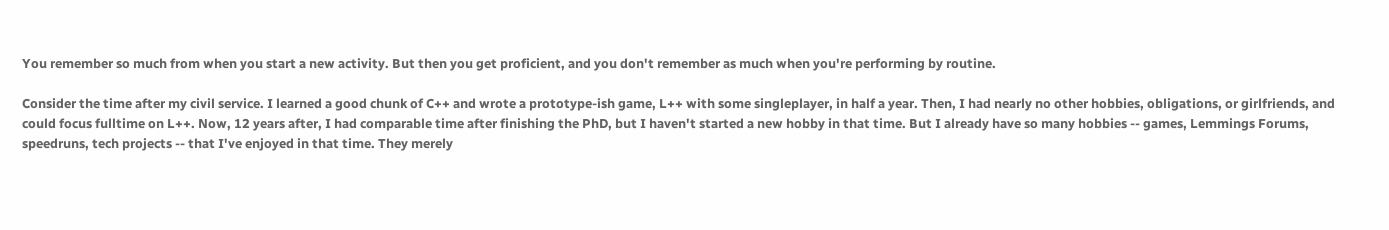You remember so much from when you start a new activity. But then you get proficient, and you don't remember as much when you're performing by routine.

Consider the time after my civil service. I learned a good chunk of C++ and wrote a prototype-ish game, L++ with some singleplayer, in half a year. Then, I had nearly no other hobbies, obligations, or girlfriends, and could focus fulltime on L++. Now, 12 years after, I had comparable time after finishing the PhD, but I haven't started a new hobby in that time. But I already have so many hobbies -- games, Lemmings Forums, speedruns, tech projects -- that I've enjoyed in that time. They merely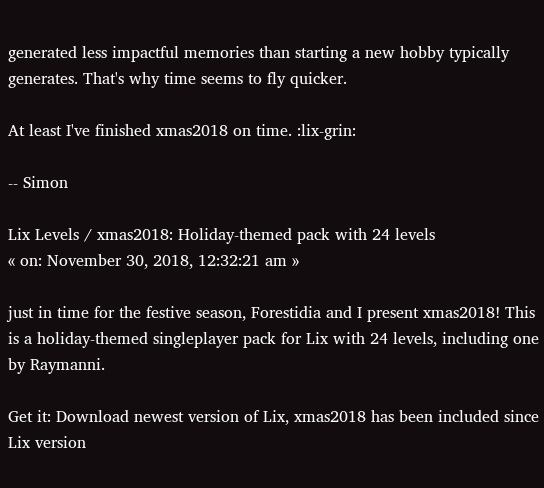generated less impactful memories than starting a new hobby typically generates. That's why time seems to fly quicker.

At least I've finished xmas2018 on time. :lix-grin:

-- Simon

Lix Levels / xmas2018: Holiday-themed pack with 24 levels
« on: November 30, 2018, 12:32:21 am »

just in time for the festive season, Forestidia and I present xmas2018! This is a holiday-themed singleplayer pack for Lix with 24 levels, including one by Raymanni.

Get it: Download newest version of Lix, xmas2018 has been included since Lix version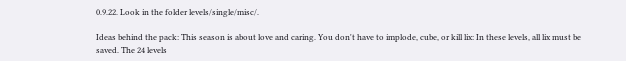0.9.22. Look in the folder levels/single/misc/.

Ideas behind the pack: This season is about love and caring. You don't have to implode, cube, or kill lix: In these levels, all lix must be saved. The 24 levels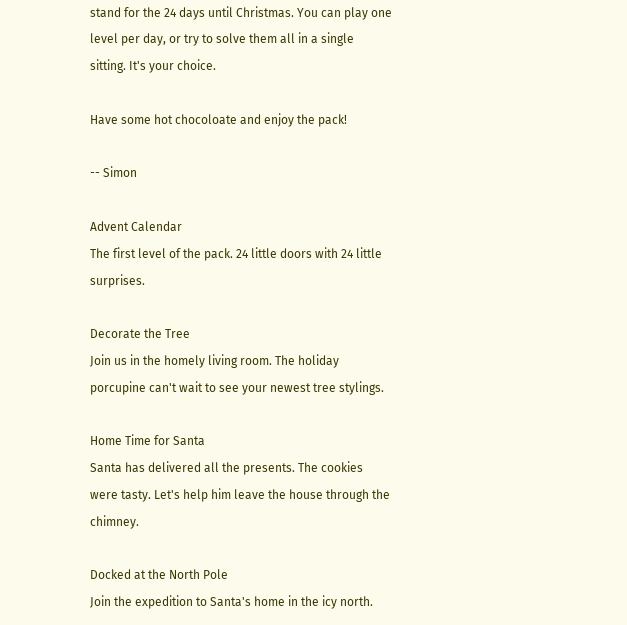stand for the 24 days until Christmas. You can play one level per day, or try to solve them all in a single sitting. It's your choice.

Have some hot chocoloate and enjoy the pack!

-- Simon

Advent Calendar
The first level of the pack. 24 little doors with 24 little surprises.

Decorate the Tree
Join us in the homely living room. The holiday porcupine can't wait to see your newest tree stylings.

Home Time for Santa
Santa has delivered all the presents. The cookies were tasty. Let's help him leave the house through the chimney.

Docked at the North Pole
Join the expedition to Santa's home in the icy north.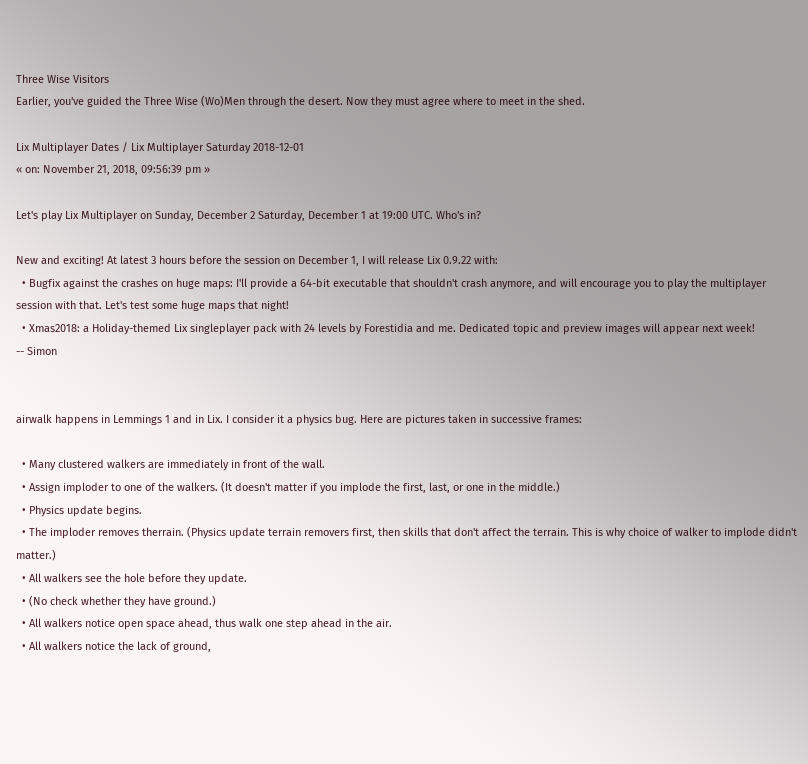Three Wise Visitors
Earlier, you've guided the Three Wise (Wo)Men through the desert. Now they must agree where to meet in the shed.

Lix Multiplayer Dates / Lix Multiplayer Saturday 2018-12-01
« on: November 21, 2018, 09:56:39 pm »

Let's play Lix Multiplayer on Sunday, December 2 Saturday, December 1 at 19:00 UTC. Who's in?

New and exciting! At latest 3 hours before the session on December 1, I will release Lix 0.9.22 with:
  • Bugfix against the crashes on huge maps: I'll provide a 64-bit executable that shouldn't crash anymore, and will encourage you to play the multiplayer session with that. Let's test some huge maps that night!
  • Xmas2018: a Holiday-themed Lix singleplayer pack with 24 levels by Forestidia and me. Dedicated topic and preview images will appear next week!
-- Simon


airwalk happens in Lemmings 1 and in Lix. I consider it a physics bug. Here are pictures taken in successive frames:

  • Many clustered walkers are immediately in front of the wall.
  • Assign imploder to one of the walkers. (It doesn't matter if you implode the first, last, or one in the middle.)
  • Physics update begins.
  • The imploder removes therrain. (Physics update terrain removers first, then skills that don't affect the terrain. This is why choice of walker to implode didn't matter.)
  • All walkers see the hole before they update.
  • (No check whether they have ground.)
  • All walkers notice open space ahead, thus walk one step ahead in the air.
  • All walkers notice the lack of ground,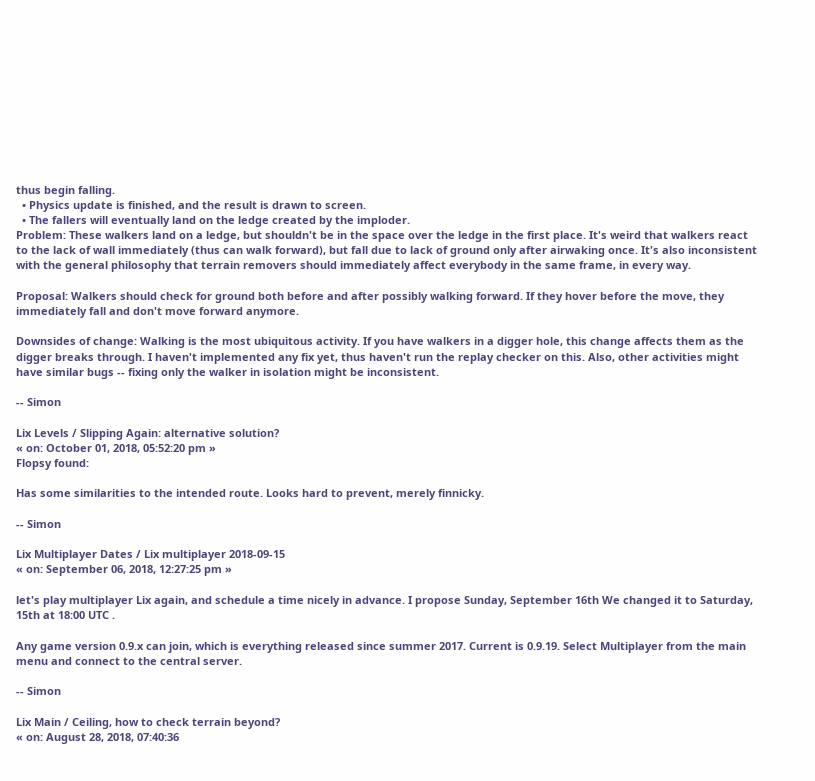thus begin falling.
  • Physics update is finished, and the result is drawn to screen.
  • The fallers will eventually land on the ledge created by the imploder.
Problem: These walkers land on a ledge, but shouldn't be in the space over the ledge in the first place. It's weird that walkers react to the lack of wall immediately (thus can walk forward), but fall due to lack of ground only after airwaking once. It's also inconsistent with the general philosophy that terrain removers should immediately affect everybody in the same frame, in every way.

Proposal: Walkers should check for ground both before and after possibly walking forward. If they hover before the move, they immediately fall and don't move forward anymore.

Downsides of change: Walking is the most ubiquitous activity. If you have walkers in a digger hole, this change affects them as the digger breaks through. I haven't implemented any fix yet, thus haven't run the replay checker on this. Also, other activities might have similar bugs -- fixing only the walker in isolation might be inconsistent.

-- Simon

Lix Levels / Slipping Again: alternative solution?
« on: October 01, 2018, 05:52:20 pm »
Flopsy found:

Has some similarities to the intended route. Looks hard to prevent, merely finnicky.

-- Simon

Lix Multiplayer Dates / Lix multiplayer 2018-09-15
« on: September 06, 2018, 12:27:25 pm »

let's play multiplayer Lix again, and schedule a time nicely in advance. I propose Sunday, September 16th We changed it to Saturday, 15th at 18:00 UTC .

Any game version 0.9.x can join, which is everything released since summer 2017. Current is 0.9.19. Select Multiplayer from the main menu and connect to the central server.

-- Simon

Lix Main / Ceiling, how to check terrain beyond?
« on: August 28, 2018, 07:40:36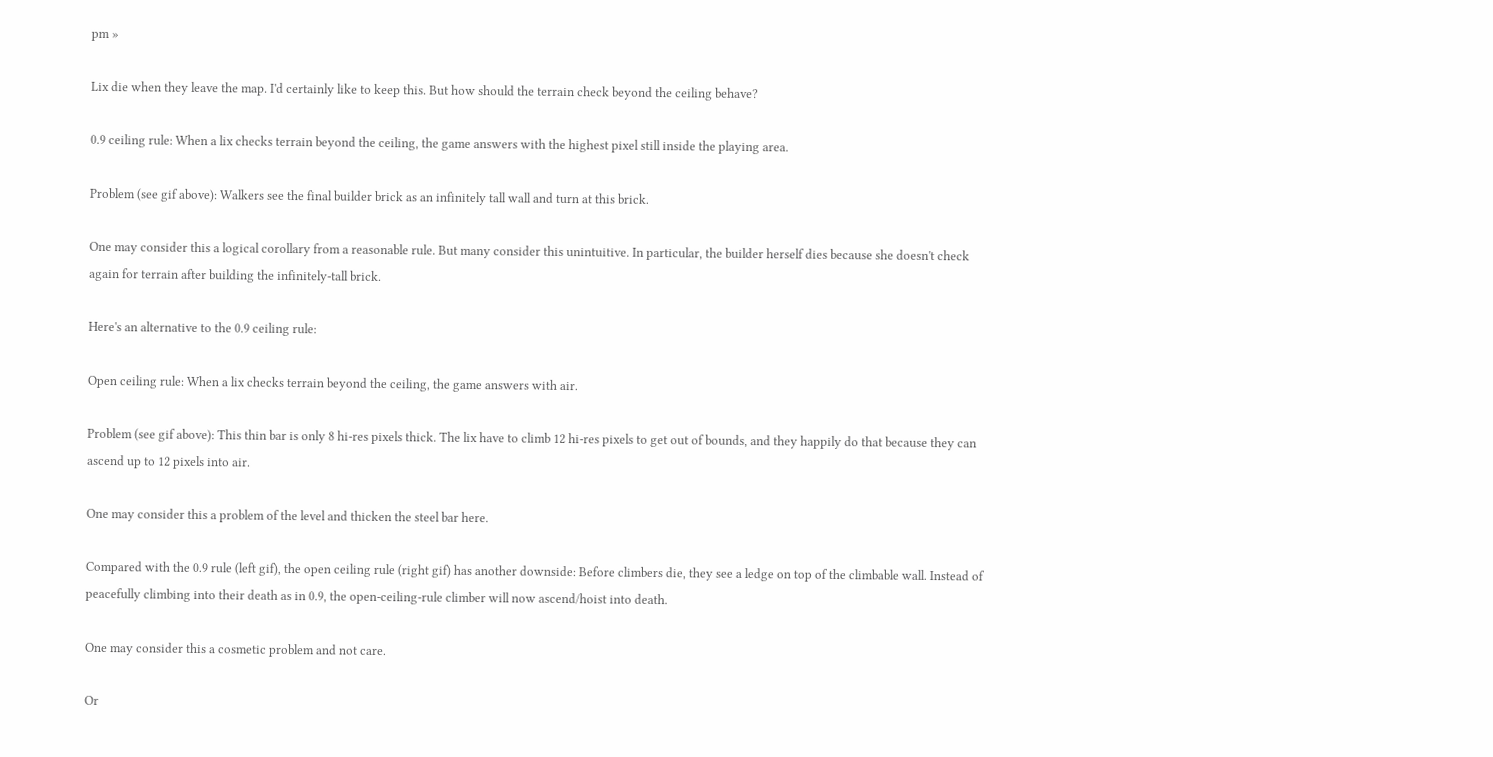pm »

Lix die when they leave the map. I'd certainly like to keep this. But how should the terrain check beyond the ceiling behave?

0.9 ceiling rule: When a lix checks terrain beyond the ceiling, the game answers with the highest pixel still inside the playing area.

Problem (see gif above): Walkers see the final builder brick as an infinitely tall wall and turn at this brick.

One may consider this a logical corollary from a reasonable rule. But many consider this unintuitive. In particular, the builder herself dies because she doesn't check again for terrain after building the infinitely-tall brick.

Here's an alternative to the 0.9 ceiling rule:

Open ceiling rule: When a lix checks terrain beyond the ceiling, the game answers with air.

Problem (see gif above): This thin bar is only 8 hi-res pixels thick. The lix have to climb 12 hi-res pixels to get out of bounds, and they happily do that because they can ascend up to 12 pixels into air.

One may consider this a problem of the level and thicken the steel bar here.

Compared with the 0.9 rule (left gif), the open ceiling rule (right gif) has another downside: Before climbers die, they see a ledge on top of the climbable wall. Instead of peacefully climbing into their death as in 0.9, the open-ceiling-rule climber will now ascend/hoist into death.

One may consider this a cosmetic problem and not care.

Or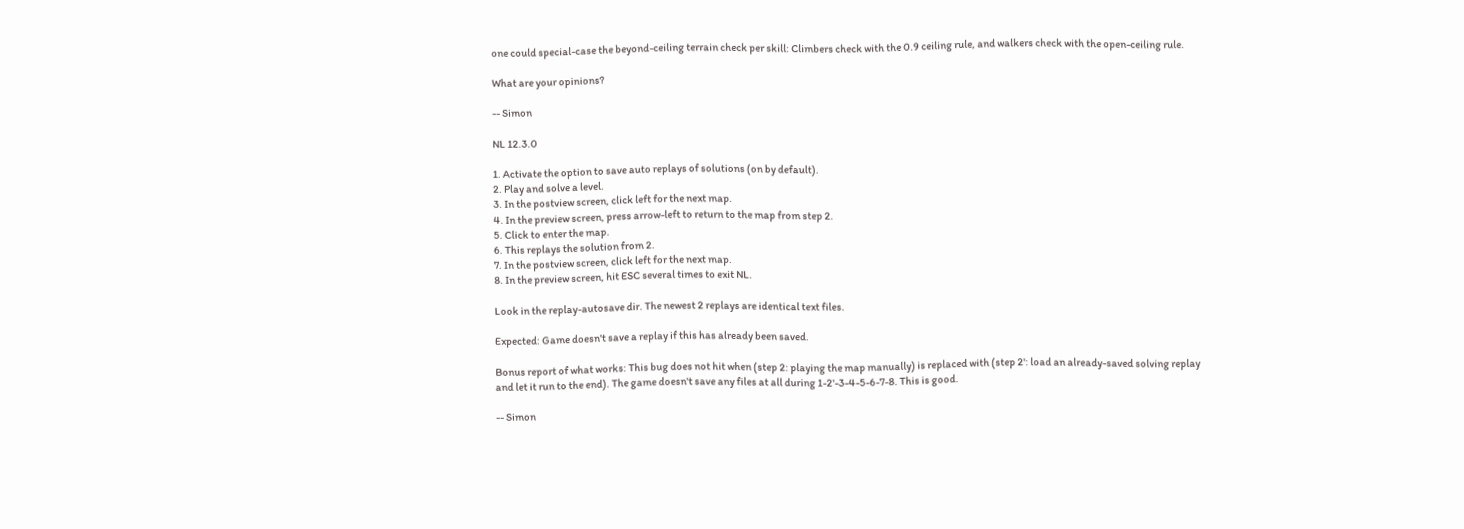one could special-case the beyond-ceiling terrain check per skill: Climbers check with the 0.9 ceiling rule, and walkers check with the open-ceiling rule.

What are your opinions?

-- Simon

NL 12.3.0

1. Activate the option to save auto replays of solutions (on by default).
2. Play and solve a level.
3. In the postview screen, click left for the next map.
4. In the preview screen, press arrow-left to return to the map from step 2.
5. Click to enter the map.
6. This replays the solution from 2.
7. In the postview screen, click left for the next map.
8. In the preview screen, hit ESC several times to exit NL.

Look in the replay-autosave dir. The newest 2 replays are identical text files.

Expected: Game doesn't save a replay if this has already been saved.

Bonus report of what works: This bug does not hit when (step 2: playing the map manually) is replaced with (step 2': load an already-saved solving replay and let it run to the end). The game doesn't save any files at all during 1-2'-3-4-5-6-7-8. This is good.

-- Simon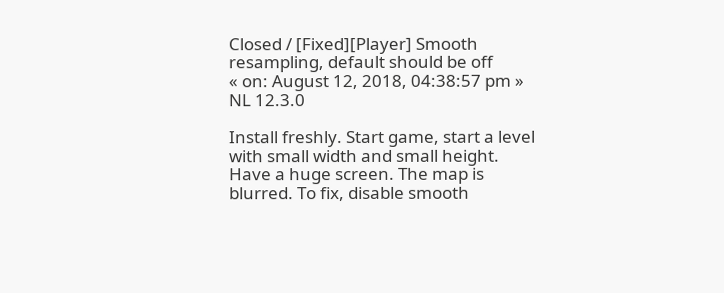Closed / [Fixed][Player] Smooth resampling, default should be off
« on: August 12, 2018, 04:38:57 pm »
NL 12.3.0

Install freshly. Start game, start a level with small width and small height. Have a huge screen. The map is blurred. To fix, disable smooth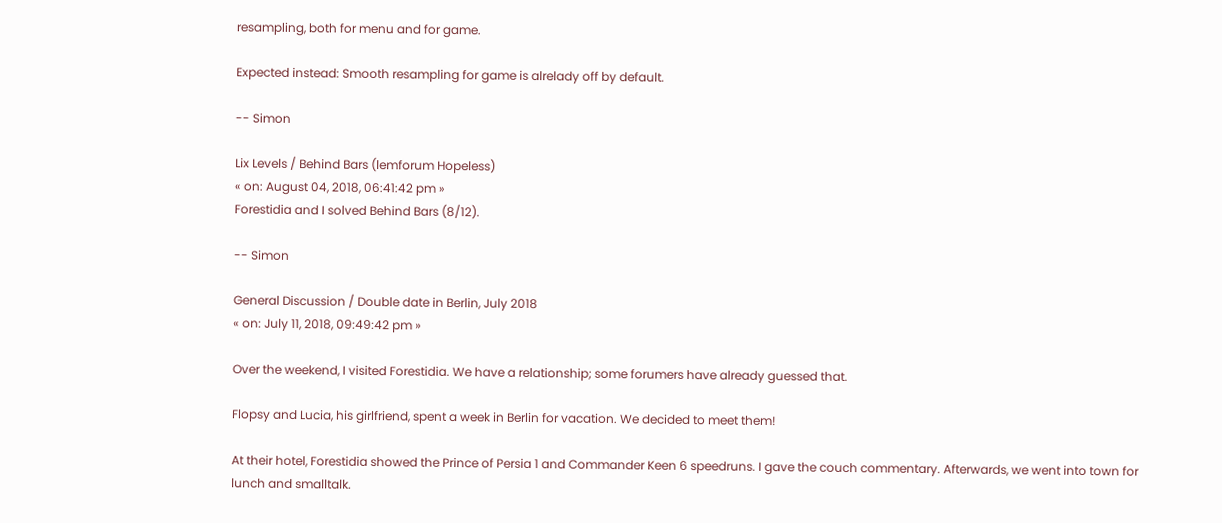resampling, both for menu and for game.

Expected instead: Smooth resampling for game is alrelady off by default.

-- Simon

Lix Levels / Behind Bars (lemforum Hopeless)
« on: August 04, 2018, 06:41:42 pm »
Forestidia and I solved Behind Bars (8/12).

-- Simon

General Discussion / Double date in Berlin, July 2018
« on: July 11, 2018, 09:49:42 pm »

Over the weekend, I visited Forestidia. We have a relationship; some forumers have already guessed that.

Flopsy and Lucia, his girlfriend, spent a week in Berlin for vacation. We decided to meet them!

At their hotel, Forestidia showed the Prince of Persia 1 and Commander Keen 6 speedruns. I gave the couch commentary. Afterwards, we went into town for lunch and smalltalk.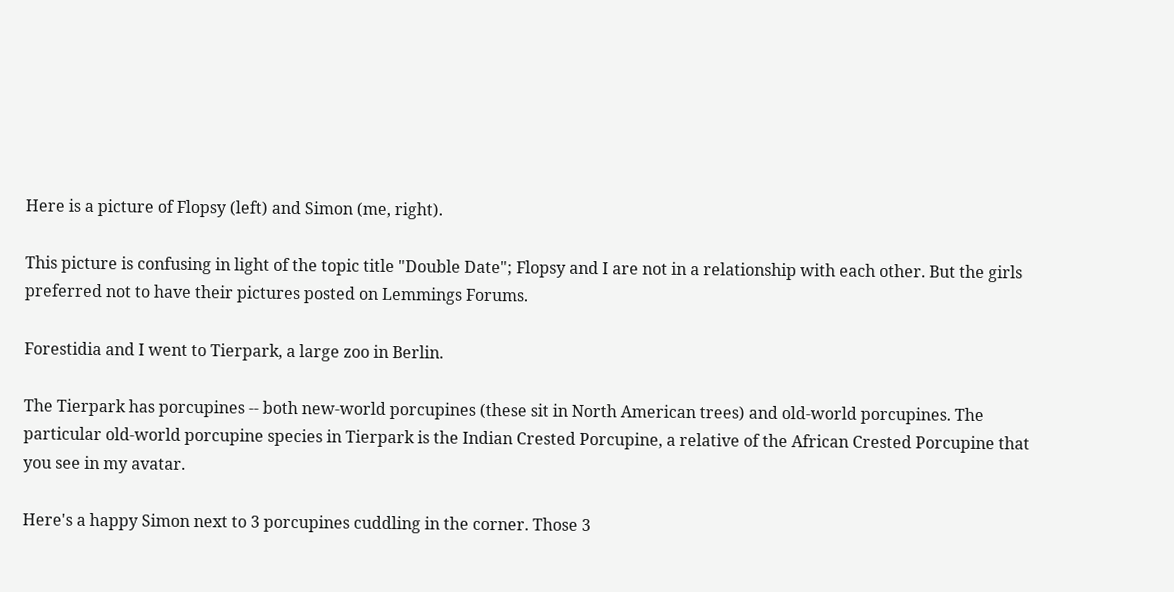Here is a picture of Flopsy (left) and Simon (me, right).

This picture is confusing in light of the topic title "Double Date"; Flopsy and I are not in a relationship with each other. But the girls preferred not to have their pictures posted on Lemmings Forums.

Forestidia and I went to Tierpark, a large zoo in Berlin.

The Tierpark has porcupines -- both new-world porcupines (these sit in North American trees) and old-world porcupines. The particular old-world porcupine species in Tierpark is the Indian Crested Porcupine, a relative of the African Crested Porcupine that you see in my avatar.

Here's a happy Simon next to 3 porcupines cuddling in the corner. Those 3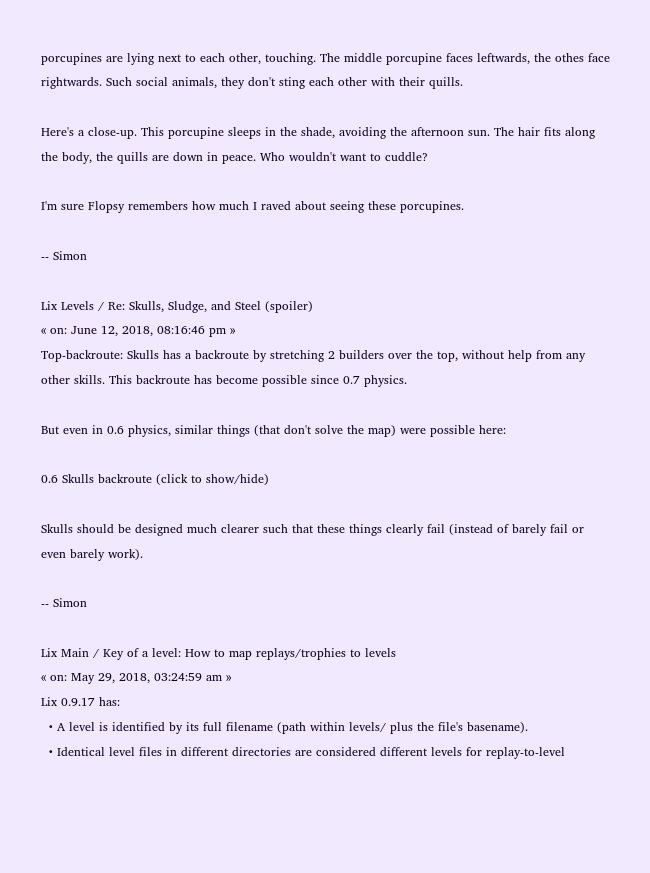porcupines are lying next to each other, touching. The middle porcupine faces leftwards, the othes face rightwards. Such social animals, they don't sting each other with their quills.

Here's a close-up. This porcupine sleeps in the shade, avoiding the afternoon sun. The hair fits along the body, the quills are down in peace. Who wouldn't want to cuddle?

I'm sure Flopsy remembers how much I raved about seeing these porcupines.

-- Simon

Lix Levels / Re: Skulls, Sludge, and Steel (spoiler)
« on: June 12, 2018, 08:16:46 pm »
Top-backroute: Skulls has a backroute by stretching 2 builders over the top, without help from any other skills. This backroute has become possible since 0.7 physics.

But even in 0.6 physics, similar things (that don't solve the map) were possible here:

0.6 Skulls backroute (click to show/hide)

Skulls should be designed much clearer such that these things clearly fail (instead of barely fail or even barely work).

-- Simon

Lix Main / Key of a level: How to map replays/trophies to levels
« on: May 29, 2018, 03:24:59 am »
Lix 0.9.17 has:
  • A level is identified by its full filename (path within levels/ plus the file's basename).
  • Identical level files in different directories are considered different levels for replay-to-level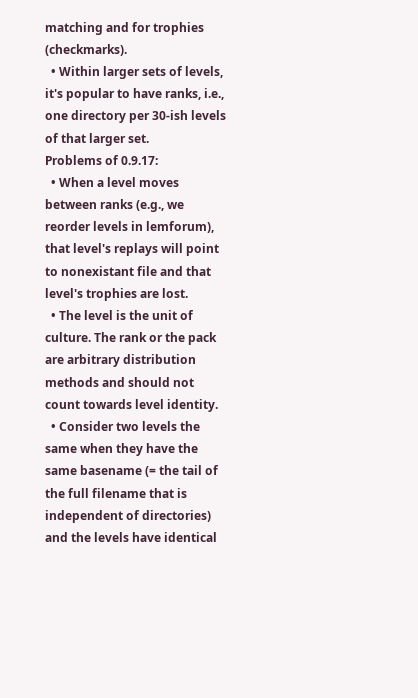matching and for trophies (checkmarks).
  • Within larger sets of levels, it's popular to have ranks, i.e., one directory per 30-ish levels of that larger set.
Problems of 0.9.17:
  • When a level moves between ranks (e.g., we reorder levels in lemforum), that level's replays will point to nonexistant file and that level's trophies are lost.
  • The level is the unit of culture. The rank or the pack are arbitrary distribution methods and should not count towards level identity.
  • Consider two levels the same when they have the same basename (= the tail of the full filename that is independent of directories) and the levels have identical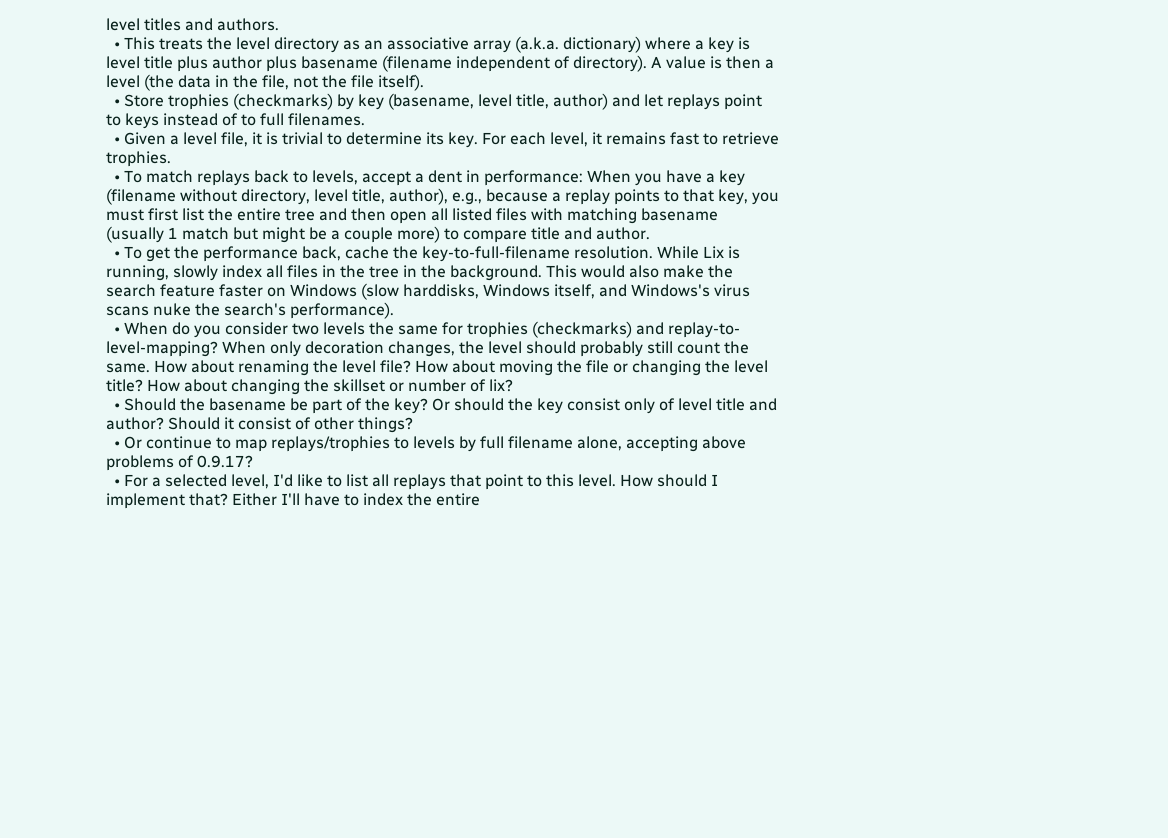level titles and authors.
  • This treats the level directory as an associative array (a.k.a. dictionary) where a key is level title plus author plus basename (filename independent of directory). A value is then a level (the data in the file, not the file itself).
  • Store trophies (checkmarks) by key (basename, level title, author) and let replays point to keys instead of to full filenames.
  • Given a level file, it is trivial to determine its key. For each level, it remains fast to retrieve trophies.
  • To match replays back to levels, accept a dent in performance: When you have a key (filename without directory, level title, author), e.g., because a replay points to that key, you must first list the entire tree and then open all listed files with matching basename (usually 1 match but might be a couple more) to compare title and author.
  • To get the performance back, cache the key-to-full-filename resolution. While Lix is running, slowly index all files in the tree in the background. This would also make the search feature faster on Windows (slow harddisks, Windows itself, and Windows's virus scans nuke the search's performance).
  • When do you consider two levels the same for trophies (checkmarks) and replay-to-level-mapping? When only decoration changes, the level should probably still count the same. How about renaming the level file? How about moving the file or changing the level title? How about changing the skillset or number of lix?
  • Should the basename be part of the key? Or should the key consist only of level title and author? Should it consist of other things?
  • Or continue to map replays/trophies to levels by full filename alone, accepting above problems of 0.9.17?
  • For a selected level, I'd like to list all replays that point to this level. How should I implement that? Either I'll have to index the entire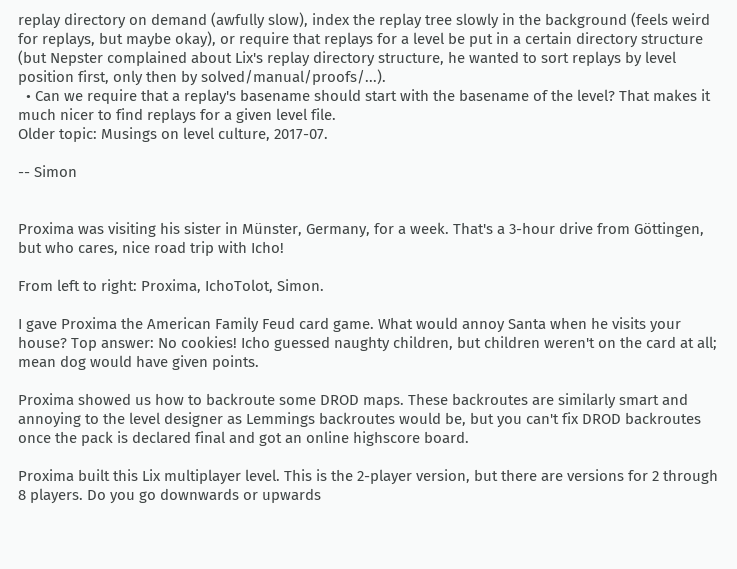replay directory on demand (awfully slow), index the replay tree slowly in the background (feels weird for replays, but maybe okay), or require that replays for a level be put in a certain directory structure (but Nepster complained about Lix's replay directory structure, he wanted to sort replays by level position first, only then by solved/manual/proofs/...).
  • Can we require that a replay's basename should start with the basename of the level? That makes it much nicer to find replays for a given level file.
Older topic: Musings on level culture, 2017-07.

-- Simon


Proxima was visiting his sister in Münster, Germany, for a week. That's a 3-hour drive from Göttingen, but who cares, nice road trip with Icho!

From left to right: Proxima, IchoTolot, Simon.

I gave Proxima the American Family Feud card game. What would annoy Santa when he visits your house? Top answer: No cookies! Icho guessed naughty children, but children weren't on the card at all; mean dog would have given points.

Proxima showed us how to backroute some DROD maps. These backroutes are similarly smart and annoying to the level designer as Lemmings backroutes would be, but you can't fix DROD backroutes once the pack is declared final and got an online highscore board.

Proxima built this Lix multiplayer level. This is the 2-player version, but there are versions for 2 through 8 players. Do you go downwards or upwards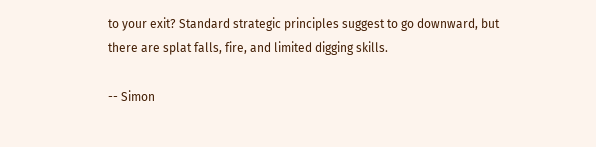to your exit? Standard strategic principles suggest to go downward, but there are splat falls, fire, and limited digging skills.

-- Simon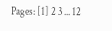Pages: [1] 2 3 ... 12